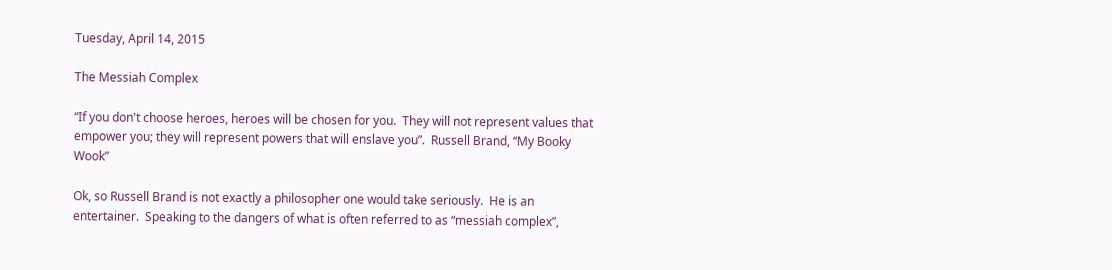Tuesday, April 14, 2015

The Messiah Complex

“If you don't choose heroes, heroes will be chosen for you.  They will not represent values that empower you; they will represent powers that will enslave you”.  Russell Brand, “My Booky Wook”

Ok, so Russell Brand is not exactly a philosopher one would take seriously.  He is an entertainer.  Speaking to the dangers of what is often referred to as “messiah complex”,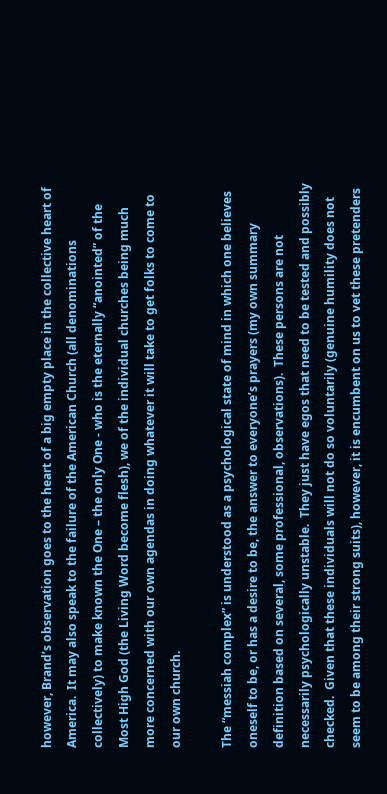however, Brand’s observation goes to the heart of a big empty place in the collective heart of America.  It may also speak to the failure of the American Church (all denominations collectively) to make known the One – the only One - who is the eternally “anointed” of the Most High God (the Living Word become flesh), we of the individual churches being much more concerned with our own agendas in doing whatever it will take to get folks to come to our own church.

The “messiah complex” is understood as a psychological state of mind in which one believes oneself to be, or has a desire to be, the answer to everyone’s prayers (my own summary definition based on several, some professional, observations).  These persons are not necessarily psychologically unstable.  They just have egos that need to be tested and possibly checked.  Given that these individuals will not do so voluntarily (genuine humility does not seem to be among their strong suits), however, it is encumbent on us to vet these pretenders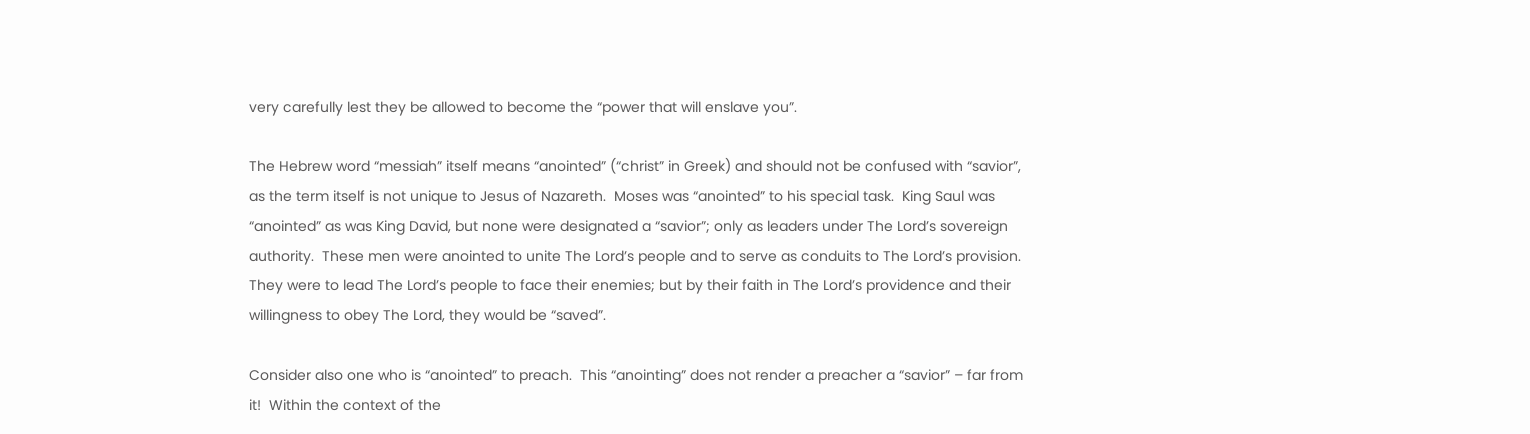very carefully lest they be allowed to become the “power that will enslave you”.

The Hebrew word “messiah” itself means “anointed” (“christ” in Greek) and should not be confused with “savior”, as the term itself is not unique to Jesus of Nazareth.  Moses was “anointed” to his special task.  King Saul was “anointed” as was King David, but none were designated a “savior”; only as leaders under The Lord’s sovereign authority.  These men were anointed to unite The Lord’s people and to serve as conduits to The Lord’s provision.  They were to lead The Lord’s people to face their enemies; but by their faith in The Lord’s providence and their willingness to obey The Lord, they would be “saved”.

Consider also one who is “anointed” to preach.  This “anointing” does not render a preacher a “savior” – far from it!  Within the context of the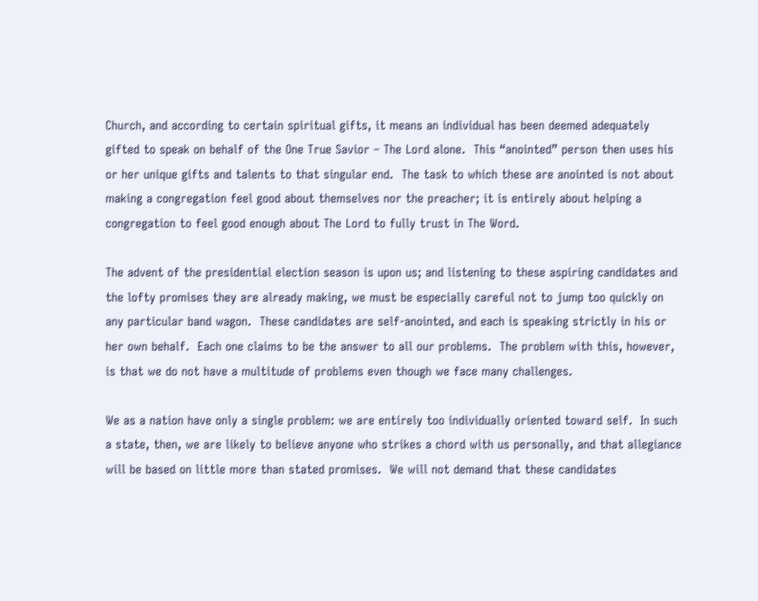Church, and according to certain spiritual gifts, it means an individual has been deemed adequately gifted to speak on behalf of the One True Savior – The Lord alone.  This “anointed” person then uses his or her unique gifts and talents to that singular end.  The task to which these are anointed is not about making a congregation feel good about themselves nor the preacher; it is entirely about helping a congregation to feel good enough about The Lord to fully trust in The Word.

The advent of the presidential election season is upon us; and listening to these aspiring candidates and the lofty promises they are already making, we must be especially careful not to jump too quickly on any particular band wagon.  These candidates are self-anointed, and each is speaking strictly in his or her own behalf.  Each one claims to be the answer to all our problems.  The problem with this, however, is that we do not have a multitude of problems even though we face many challenges.

We as a nation have only a single problem: we are entirely too individually oriented toward self.  In such a state, then, we are likely to believe anyone who strikes a chord with us personally, and that allegiance will be based on little more than stated promises.  We will not demand that these candidates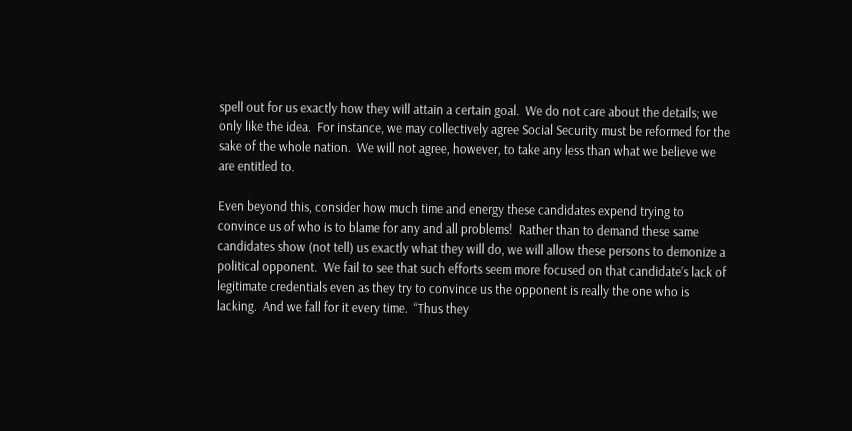spell out for us exactly how they will attain a certain goal.  We do not care about the details; we only like the idea.  For instance, we may collectively agree Social Security must be reformed for the sake of the whole nation.  We will not agree, however, to take any less than what we believe we are entitled to.

Even beyond this, consider how much time and energy these candidates expend trying to convince us of who is to blame for any and all problems!  Rather than to demand these same candidates show (not tell) us exactly what they will do, we will allow these persons to demonize a political opponent.  We fail to see that such efforts seem more focused on that candidate’s lack of legitimate credentials even as they try to convince us the opponent is really the one who is lacking.  And we fall for it every time.  “Thus they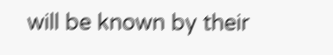will be known by their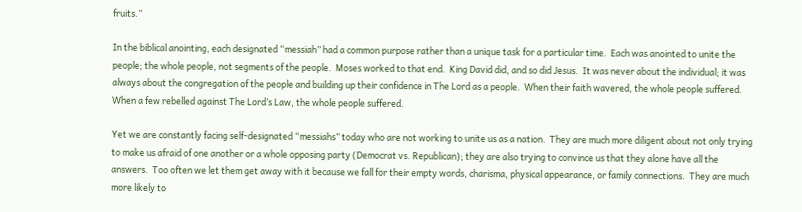fruits.”

In the biblical anointing, each designated “messiah” had a common purpose rather than a unique task for a particular time.  Each was anointed to unite the people; the whole people, not segments of the people.  Moses worked to that end.  King David did, and so did Jesus.  It was never about the individual; it was always about the congregation of the people and building up their confidence in The Lord as a people.  When their faith wavered, the whole people suffered.  When a few rebelled against The Lord’s Law, the whole people suffered.

Yet we are constantly facing self-designated “messiahs” today who are not working to unite us as a nation.  They are much more diligent about not only trying to make us afraid of one another or a whole opposing party (Democrat vs. Republican); they are also trying to convince us that they alone have all the answers.  Too often we let them get away with it because we fall for their empty words, charisma, physical appearance, or family connections.  They are much more likely to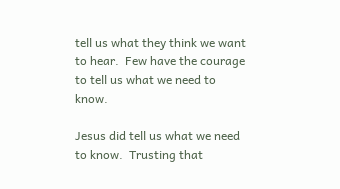tell us what they think we want to hear.  Few have the courage to tell us what we need to know.

Jesus did tell us what we need to know.  Trusting that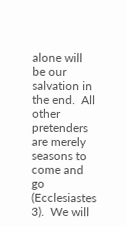alone will be our salvation in the end.  All other pretenders are merely seasons to come and go (Ecclesiastes 3).  We will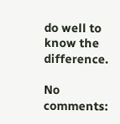do well to know the difference.

No comments: